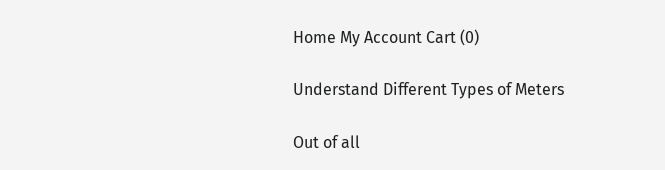Home My Account Cart (0)

Understand Different Types of Meters

Out of all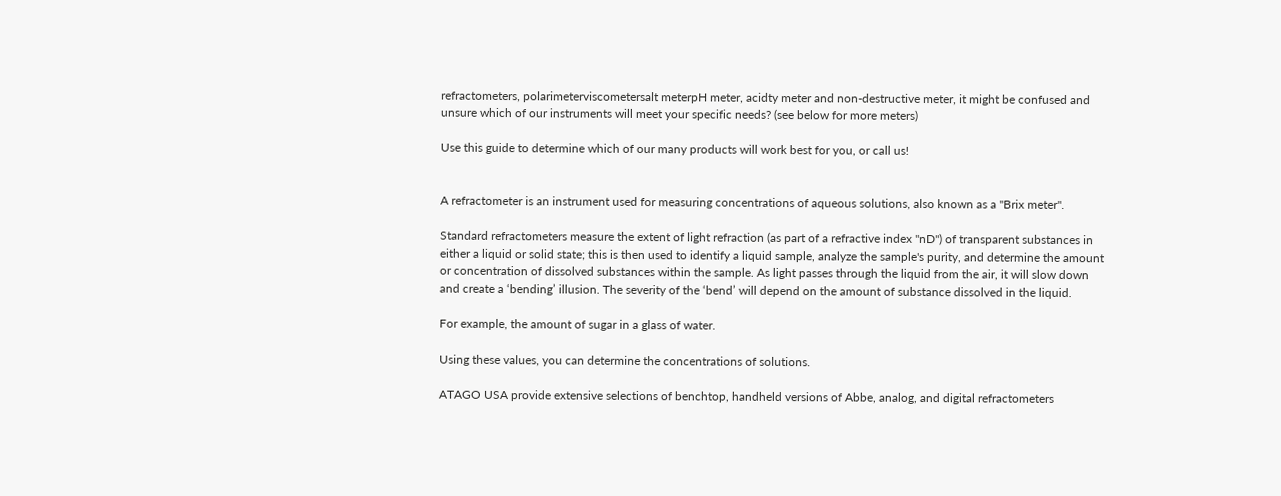refractometers, polarimeterviscometersalt meterpH meter, acidty meter and non-destructive meter, it might be confused and unsure which of our instruments will meet your specific needs? (see below for more meters)

Use this guide to determine which of our many products will work best for you, or call us!


A refractometer is an instrument used for measuring concentrations of aqueous solutions, also known as a "Brix meter".

Standard refractometers measure the extent of light refraction (as part of a refractive index "nD") of transparent substances in either a liquid or solid state; this is then used to identify a liquid sample, analyze the sample's purity, and determine the amount or concentration of dissolved substances within the sample. As light passes through the liquid from the air, it will slow down and create a ‘bending’ illusion. The severity of the ‘bend’ will depend on the amount of substance dissolved in the liquid.

For example, the amount of sugar in a glass of water.

Using these values, you can determine the concentrations of solutions.

ATAGO USA provide extensive selections of benchtop, handheld versions of Abbe, analog, and digital refractometers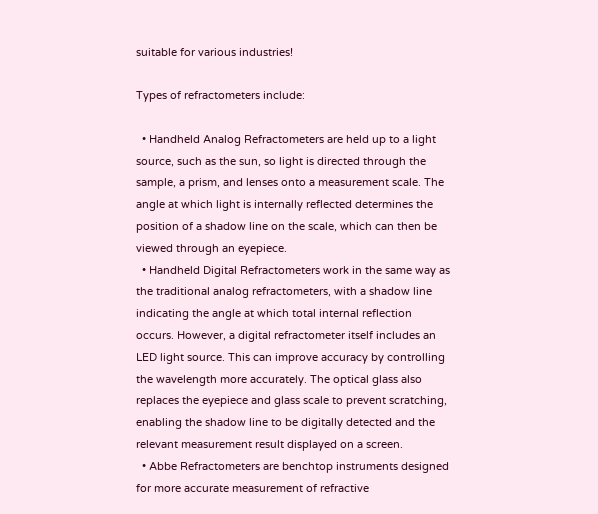suitable for various industries!

Types of refractometers include:

  • Handheld Analog Refractometers are held up to a light source, such as the sun, so light is directed through the sample, a prism, and lenses onto a measurement scale. The angle at which light is internally reflected determines the position of a shadow line on the scale, which can then be viewed through an eyepiece.
  • Handheld Digital Refractometers work in the same way as the traditional analog refractometers, with a shadow line indicating the angle at which total internal reflection occurs. However, a digital refractometer itself includes an LED light source. This can improve accuracy by controlling the wavelength more accurately. The optical glass also replaces the eyepiece and glass scale to prevent scratching, enabling the shadow line to be digitally detected and the relevant measurement result displayed on a screen.
  • Abbe Refractometers are benchtop instruments designed for more accurate measurement of refractive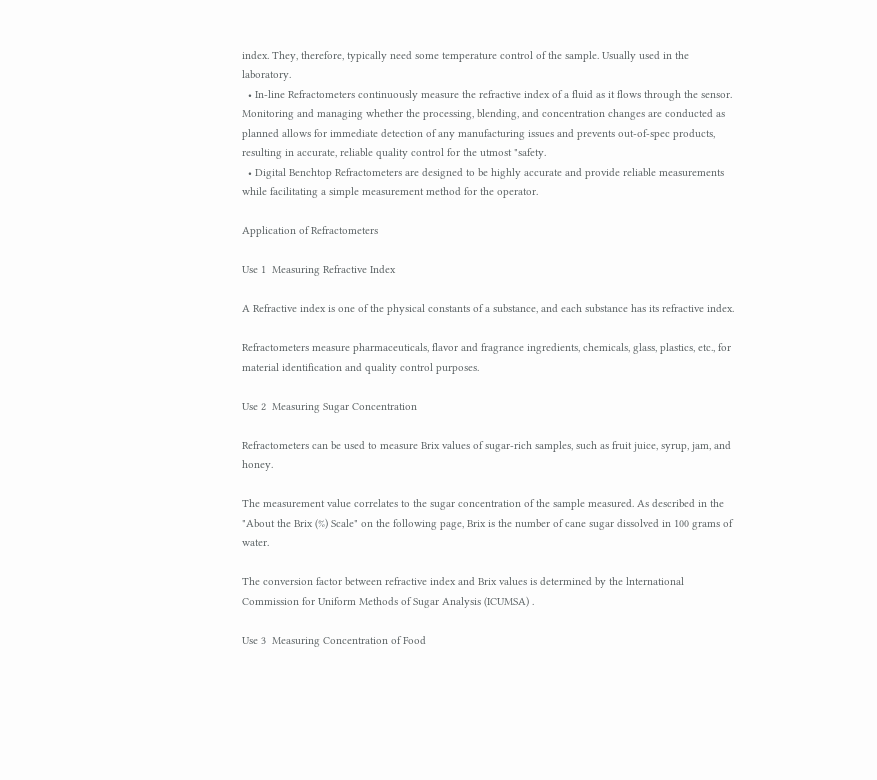index. They, therefore, typically need some temperature control of the sample. Usually used in the laboratory.
  • In-line Refractometers continuously measure the refractive index of a fluid as it flows through the sensor. Monitoring and managing whether the processing, blending, and concentration changes are conducted as planned allows for immediate detection of any manufacturing issues and prevents out-of-spec products, resulting in accurate, reliable quality control for the utmost "safety.
  • Digital Benchtop Refractometers are designed to be highly accurate and provide reliable measurements while facilitating a simple measurement method for the operator.

Application of Refractometers

Use 1  Measuring Refractive Index

A Refractive index is one of the physical constants of a substance, and each substance has its refractive index.

Refractometers measure pharmaceuticals, flavor and fragrance ingredients, chemicals, glass, plastics, etc., for material identification and quality control purposes.

Use 2  Measuring Sugar Concentration

Refractometers can be used to measure Brix values of sugar-rich samples, such as fruit juice, syrup, jam, and honey.

The measurement value correlates to the sugar concentration of the sample measured. As described in the "About the Brix (%) Scale" on the following page, Brix is the number of cane sugar dissolved in 100 grams of water.

The conversion factor between refractive index and Brix values is determined by the lnternational Commission for Uniform Methods of Sugar Analysis (ICUMSA) .

Use 3  Measuring Concentration of Food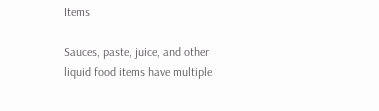Items

Sauces, paste, juice, and other liquid food items have multiple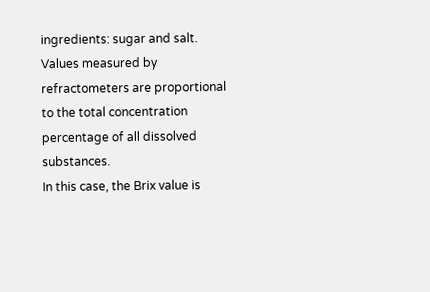ingredients: sugar and salt. Values measured by refractometers are proportional to the total concentration percentage of all dissolved substances.
In this case, the Brix value is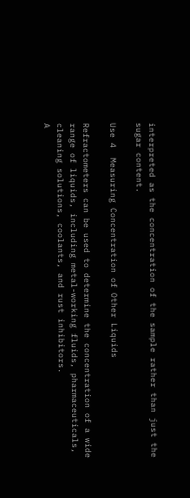interpreted as the concentration of the sample rather than just the sugar content.

Use 4  Measuring Concentration of Other Liquids

Refractometers can be used to determine the concentration of a wide range of liquids, including metal-working fluids, pharmaceuticals, cleaning solutions, coolants, and rust inhibitors.
A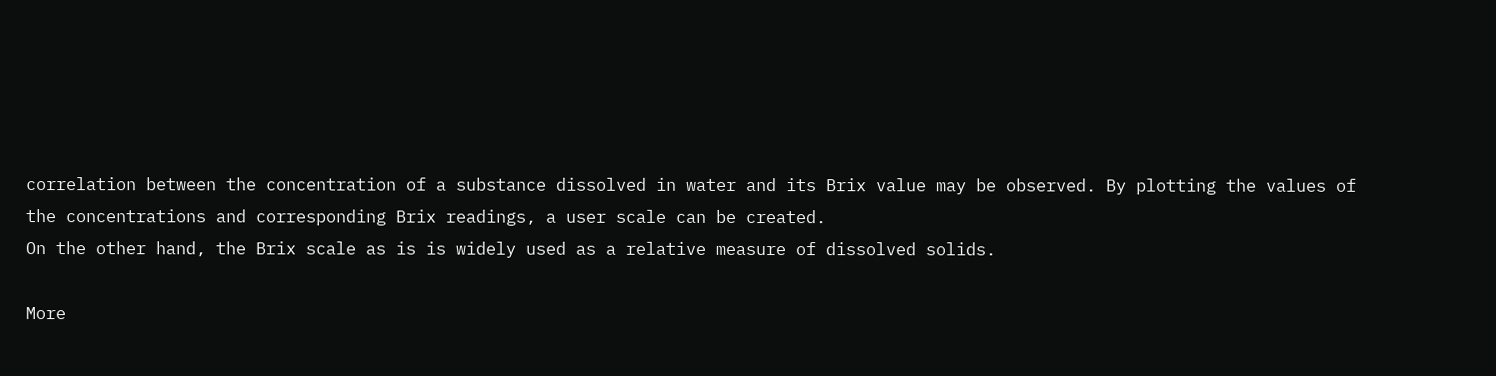correlation between the concentration of a substance dissolved in water and its Brix value may be observed. By plotting the values of the concentrations and corresponding Brix readings, a user scale can be created.
On the other hand, the Brix scale as is is widely used as a relative measure of dissolved solids.

More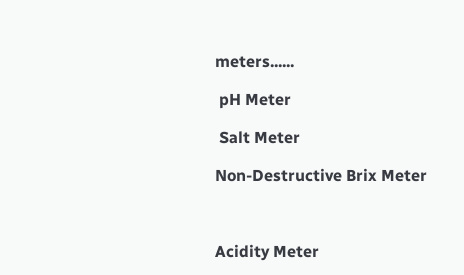meters......

 pH Meter

 Salt Meter

Non-Destructive Brix Meter



Acidity Meter